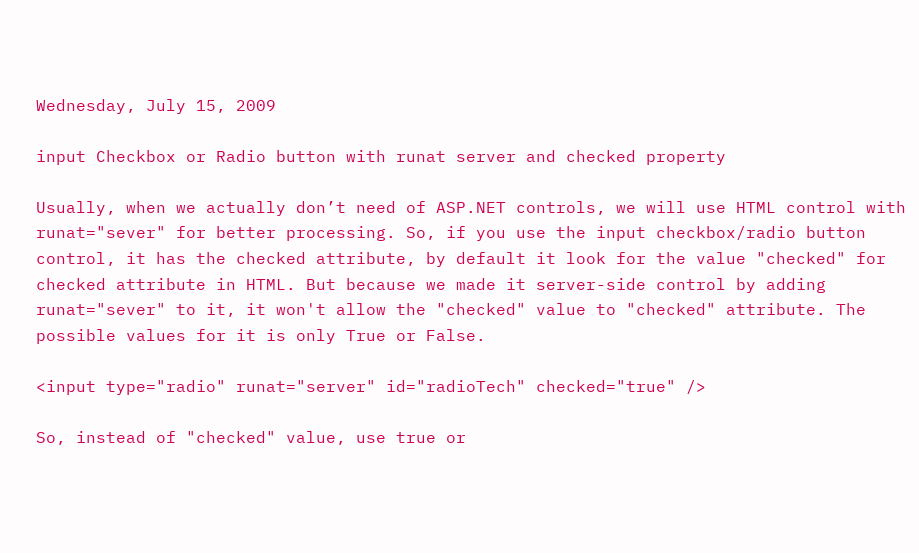Wednesday, July 15, 2009

input Checkbox or Radio button with runat server and checked property

Usually, when we actually don’t need of ASP.NET controls, we will use HTML control with runat="sever" for better processing. So, if you use the input checkbox/radio button control, it has the checked attribute, by default it look for the value "checked" for checked attribute in HTML. But because we made it server-side control by adding runat="sever" to it, it won't allow the "checked" value to "checked" attribute. The possible values for it is only True or False.

<input type="radio" runat="server" id="radioTech" checked="true" />

So, instead of "checked" value, use true or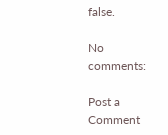false.

No comments:

Post a Comment